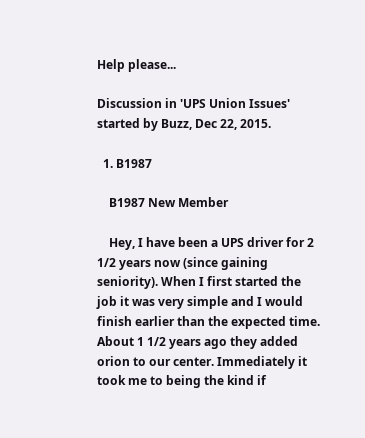Help please...

Discussion in 'UPS Union Issues' started by Buzz, Dec 22, 2015.

  1. B1987

    B1987 New Member

    Hey, I have been a UPS driver for 2 1/2 years now (since gaining seniority). When I first started the job it was very simple and I would finish earlier than the expected time. About 1 1/2 years ago they added orion to our center. Immediately it took me to being the kind if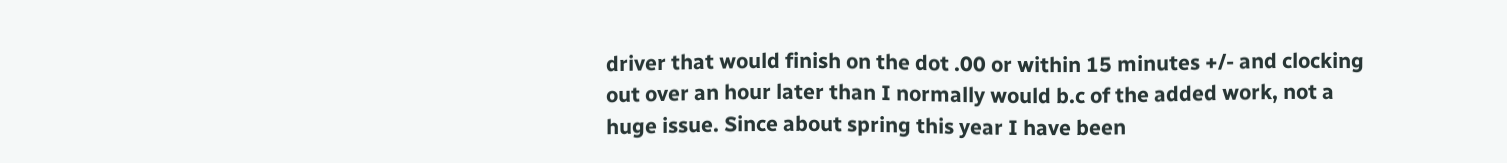driver that would finish on the dot .00 or within 15 minutes +/- and clocking out over an hour later than I normally would b.c of the added work, not a huge issue. Since about spring this year I have been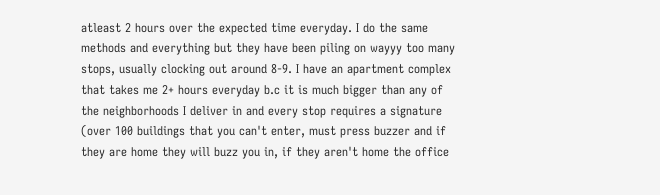atleast 2 hours over the expected time everyday. I do the same methods and everything but they have been piling on wayyy too many stops, usually clocking out around 8-9. I have an apartment complex that takes me 2+ hours everyday b.c it is much bigger than any of the neighborhoods I deliver in and every stop requires a signature (over 100 buildings that you can't enter, must press buzzer and if they are home they will buzz you in, if they aren't home the office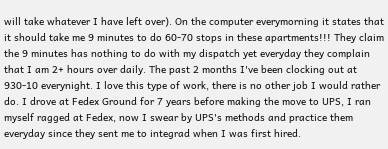will take whatever I have left over). On the computer everymorning it states that it should take me 9 minutes to do 60-70 stops in these apartments!!! They claim the 9 minutes has nothing to do with my dispatch yet everyday they complain that I am 2+ hours over daily. The past 2 months I've been clocking out at 930-10 everynight. I love this type of work, there is no other job I would rather do. I drove at Fedex Ground for 7 years before making the move to UPS, I ran myself ragged at Fedex, now I swear by UPS's methods and practice them everyday since they sent me to integrad when I was first hired.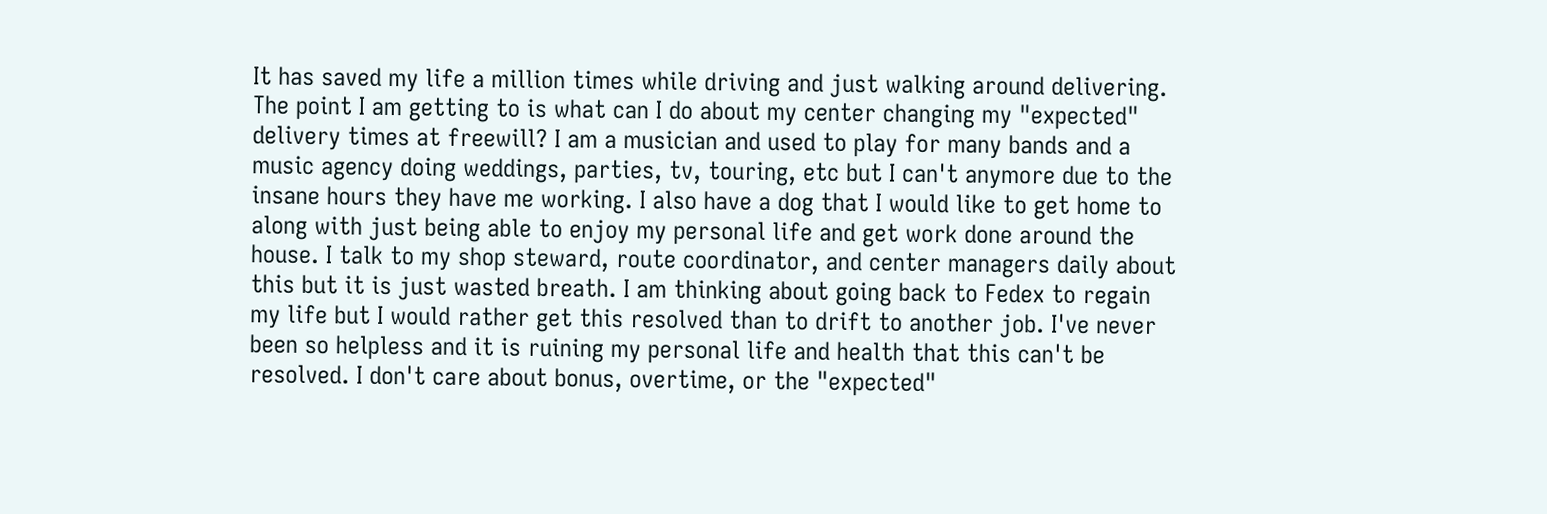It has saved my life a million times while driving and just walking around delivering. The point I am getting to is what can I do about my center changing my "expected" delivery times at freewill? I am a musician and used to play for many bands and a music agency doing weddings, parties, tv, touring, etc but I can't anymore due to the insane hours they have me working. I also have a dog that I would like to get home to along with just being able to enjoy my personal life and get work done around the house. I talk to my shop steward, route coordinator, and center managers daily about this but it is just wasted breath. I am thinking about going back to Fedex to regain my life but I would rather get this resolved than to drift to another job. I've never been so helpless and it is ruining my personal life and health that this can't be resolved. I don't care about bonus, overtime, or the "expected"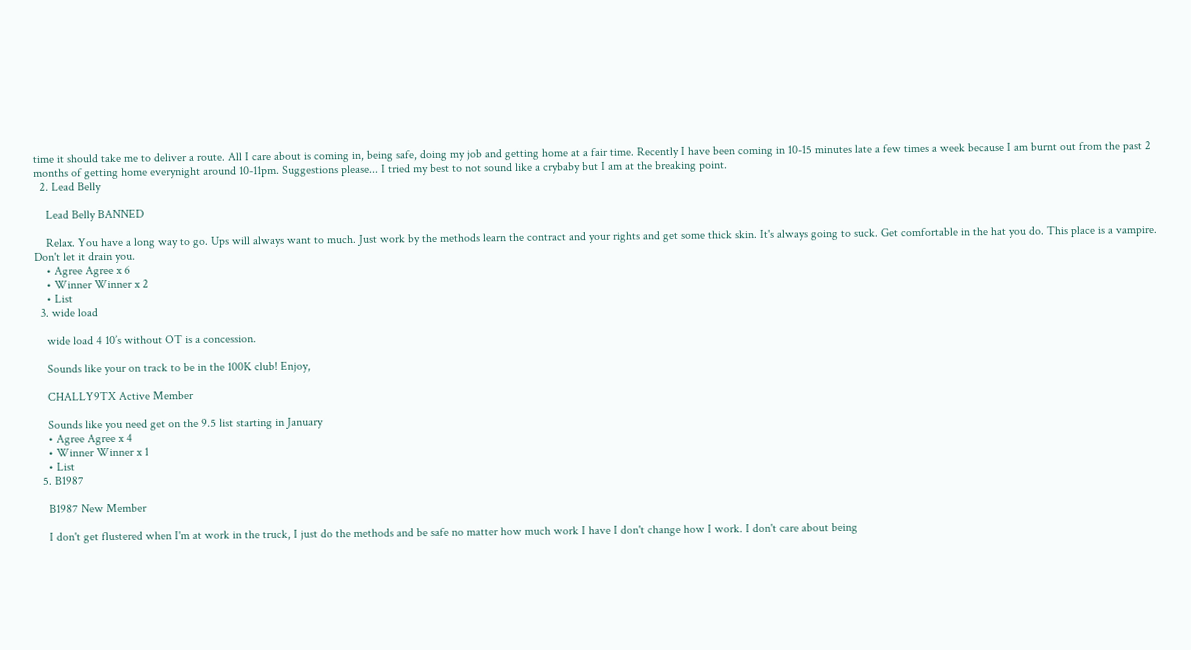time it should take me to deliver a route. All I care about is coming in, being safe, doing my job and getting home at a fair time. Recently I have been coming in 10-15 minutes late a few times a week because I am burnt out from the past 2 months of getting home everynight around 10-11pm. Suggestions please... I tried my best to not sound like a crybaby but I am at the breaking point.
  2. Lead Belly

    Lead Belly BANNED

    Relax. You have a long way to go. Ups will always want to much. Just work by the methods learn the contract and your rights and get some thick skin. It's always going to suck. Get comfortable in the hat you do. This place is a vampire. Don't let it drain you.
    • Agree Agree x 6
    • Winner Winner x 2
    • List
  3. wide load

    wide load 4 10’s without OT is a concession.

    Sounds like your on track to be in the 100K club! Enjoy,

    CHALLY9TX Active Member

    Sounds like you need get on the 9.5 list starting in January
    • Agree Agree x 4
    • Winner Winner x 1
    • List
  5. B1987

    B1987 New Member

    I don't get flustered when I'm at work in the truck, I just do the methods and be safe no matter how much work I have I don't change how I work. I don't care about being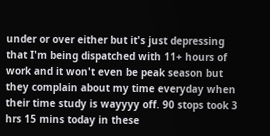under or over either but it's just depressing that I'm being dispatched with 11+ hours of work and it won't even be peak season but they complain about my time everyday when their time study is wayyyy off. 90 stops took 3 hrs 15 mins today in these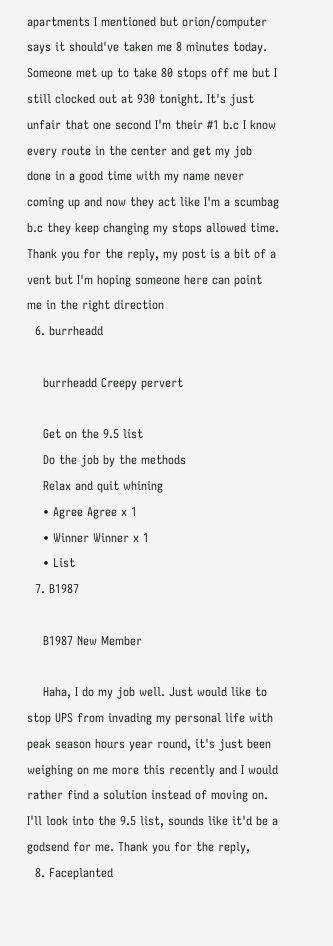apartments I mentioned but orion/computer says it should've taken me 8 minutes today. Someone met up to take 80 stops off me but I still clocked out at 930 tonight. It's just unfair that one second I'm their #1 b.c I know every route in the center and get my job done in a good time with my name never coming up and now they act like I'm a scumbag b.c they keep changing my stops allowed time. Thank you for the reply, my post is a bit of a vent but I'm hoping someone here can point me in the right direction
  6. burrheadd

    burrheadd Creepy pervert

    Get on the 9.5 list
    Do the job by the methods
    Relax and quit whining
    • Agree Agree x 1
    • Winner Winner x 1
    • List
  7. B1987

    B1987 New Member

    Haha, I do my job well. Just would like to stop UPS from invading my personal life with peak season hours year round, it's just been weighing on me more this recently and I would rather find a solution instead of moving on. I'll look into the 9.5 list, sounds like it'd be a godsend for me. Thank you for the reply,
  8. Faceplanted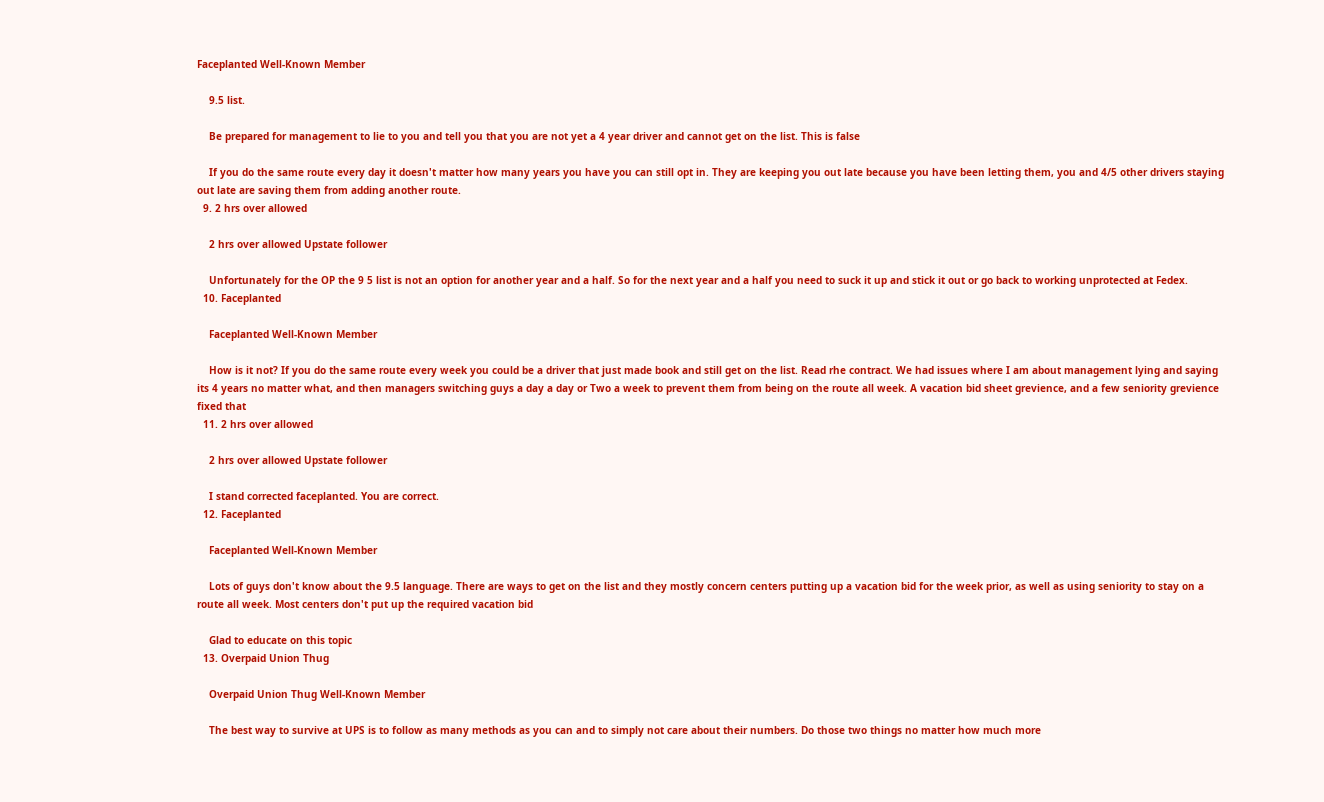Faceplanted Well-Known Member

    9.5 list.

    Be prepared for management to lie to you and tell you that you are not yet a 4 year driver and cannot get on the list. This is false

    If you do the same route every day it doesn't matter how many years you have you can still opt in. They are keeping you out late because you have been letting them, you and 4/5 other drivers staying out late are saving them from adding another route.
  9. 2 hrs over allowed

    2 hrs over allowed Upstate follower

    Unfortunately for the OP the 9 5 list is not an option for another year and a half. So for the next year and a half you need to suck it up and stick it out or go back to working unprotected at Fedex.
  10. Faceplanted

    Faceplanted Well-Known Member

    How is it not? If you do the same route every week you could be a driver that just made book and still get on the list. Read rhe contract. We had issues where I am about management lying and saying its 4 years no matter what, and then managers switching guys a day a day or Two a week to prevent them from being on the route all week. A vacation bid sheet grevience, and a few seniority grevience fixed that
  11. 2 hrs over allowed

    2 hrs over allowed Upstate follower

    I stand corrected faceplanted. You are correct.
  12. Faceplanted

    Faceplanted Well-Known Member

    Lots of guys don't know about the 9.5 language. There are ways to get on the list and they mostly concern centers putting up a vacation bid for the week prior, as well as using seniority to stay on a route all week. Most centers don't put up the required vacation bid

    Glad to educate on this topic
  13. Overpaid Union Thug

    Overpaid Union Thug Well-Known Member

    The best way to survive at UPS is to follow as many methods as you can and to simply not care about their numbers. Do those two things no matter how much more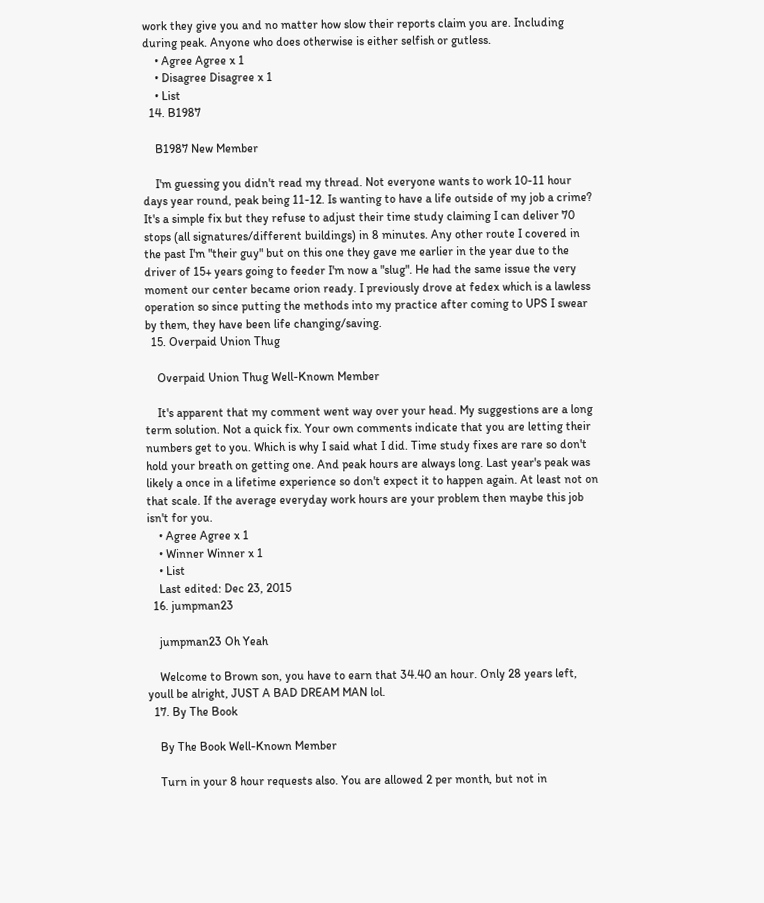work they give you and no matter how slow their reports claim you are. Including during peak. Anyone who does otherwise is either selfish or gutless.
    • Agree Agree x 1
    • Disagree Disagree x 1
    • List
  14. B1987

    B1987 New Member

    I'm guessing you didn't read my thread. Not everyone wants to work 10-11 hour days year round, peak being 11-12. Is wanting to have a life outside of my job a crime? It's a simple fix but they refuse to adjust their time study claiming I can deliver 70 stops (all signatures/different buildings) in 8 minutes. Any other route I covered in the past I'm "their guy" but on this one they gave me earlier in the year due to the driver of 15+ years going to feeder I'm now a "slug". He had the same issue the very moment our center became orion ready. I previously drove at fedex which is a lawless operation so since putting the methods into my practice after coming to UPS I swear by them, they have been life changing/saving.
  15. Overpaid Union Thug

    Overpaid Union Thug Well-Known Member

    It's apparent that my comment went way over your head. My suggestions are a long term solution. Not a quick fix. Your own comments indicate that you are letting their numbers get to you. Which is why I said what I did. Time study fixes are rare so don't hold your breath on getting one. And peak hours are always long. Last year's peak was likely a once in a lifetime experience so don't expect it to happen again. At least not on that scale. If the average everyday work hours are your problem then maybe this job isn't for you.
    • Agree Agree x 1
    • Winner Winner x 1
    • List
    Last edited: Dec 23, 2015
  16. jumpman23

    jumpman23 Oh Yeah

    Welcome to Brown son, you have to earn that 34.40 an hour. Only 28 years left, youll be alright, JUST A BAD DREAM MAN lol.
  17. By The Book

    By The Book Well-Known Member

    Turn in your 8 hour requests also. You are allowed 2 per month, but not in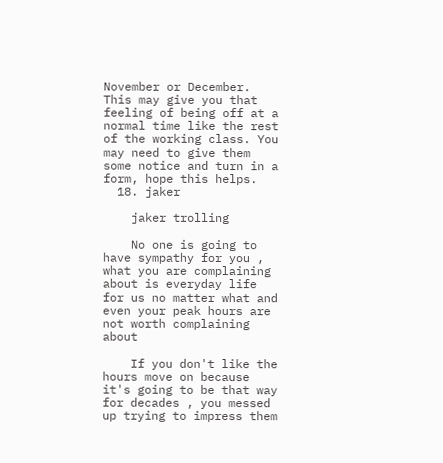November or December. This may give you that feeling of being off at a normal time like the rest of the working class. You may need to give them some notice and turn in a form, hope this helps.
  18. jaker

    jaker trolling

    No one is going to have sympathy for you , what you are complaining about is everyday life for us no matter what and even your peak hours are not worth complaining about

    If you don't like the hours move on because it's going to be that way for decades , you messed up trying to impress them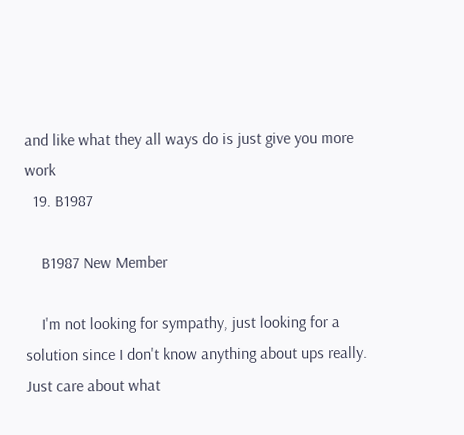and like what they all ways do is just give you more work
  19. B1987

    B1987 New Member

    I'm not looking for sympathy, just looking for a solution since I don't know anything about ups really. Just care about what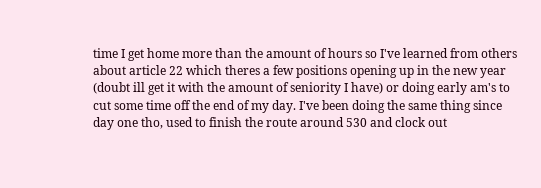time I get home more than the amount of hours so I've learned from others about article 22 which theres a few positions opening up in the new year (doubt ill get it with the amount of seniority I have) or doing early am's to cut some time off the end of my day. I've been doing the same thing since day one tho, used to finish the route around 530 and clock out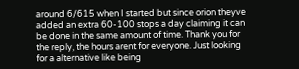around 6/615 when I started but since orion theyve added an extra 60-100 stops a day claiming it can be done in the same amount of time. Thank you for the reply, the hours arent for everyone. Just looking for a alternative like being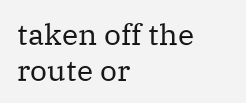taken off the route or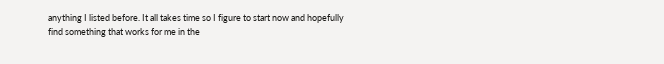anything I listed before. It all takes time so I figure to start now and hopefully find something that works for me in the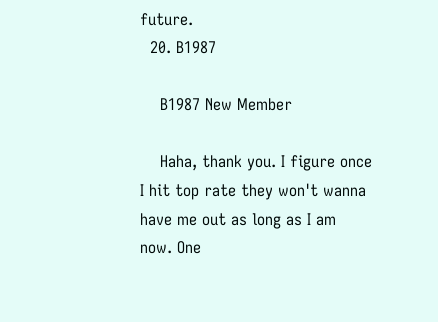future.
  20. B1987

    B1987 New Member

    Haha, thank you. I figure once I hit top rate they won't wanna have me out as long as I am now. One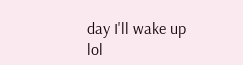day I'll wake up lol